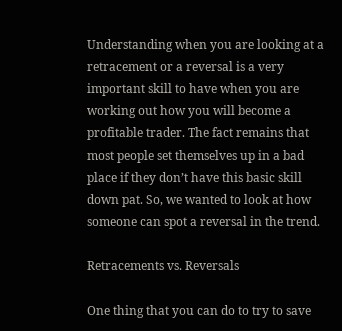Understanding when you are looking at a retracement or a reversal is a very important skill to have when you are working out how you will become a profitable trader. The fact remains that most people set themselves up in a bad place if they don’t have this basic skill down pat. So, we wanted to look at how someone can spot a reversal in the trend.

Retracements vs. Reversals

One thing that you can do to try to save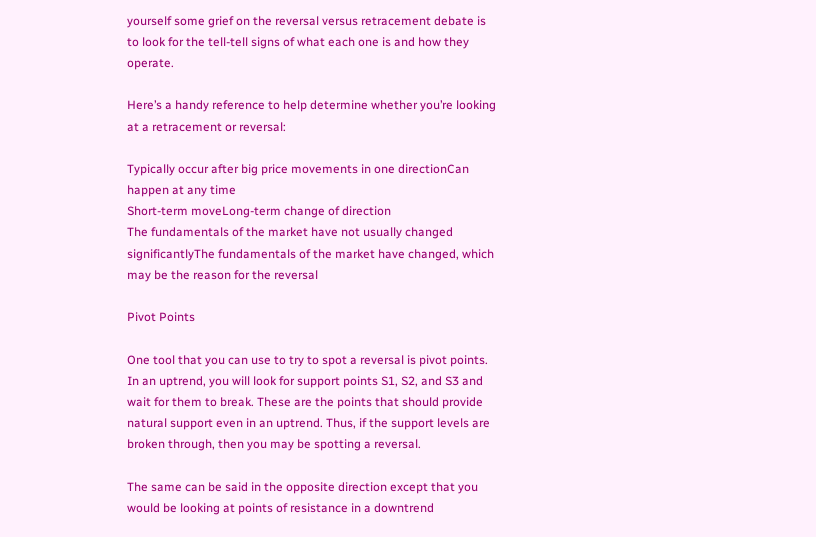yourself some grief on the reversal versus retracement debate is to look for the tell-tell signs of what each one is and how they operate.

Here’s a handy reference to help determine whether you’re looking at a retracement or reversal:

Typically occur after big price movements in one directionCan happen at any time
Short-term moveLong-term change of direction
The fundamentals of the market have not usually changed significantlyThe fundamentals of the market have changed, which may be the reason for the reversal

Pivot Points

One tool that you can use to try to spot a reversal is pivot points. In an uptrend, you will look for support points S1, S2, and S3 and wait for them to break. These are the points that should provide natural support even in an uptrend. Thus, if the support levels are broken through, then you may be spotting a reversal.

The same can be said in the opposite direction except that you would be looking at points of resistance in a downtrend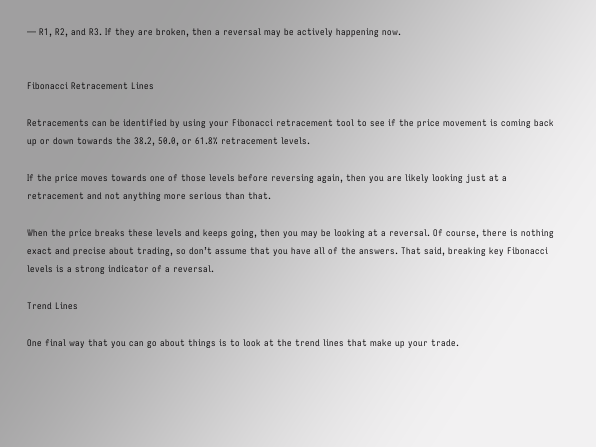— R1, R2, and R3. If they are broken, then a reversal may be actively happening now.


Fibonacci Retracement Lines

Retracements can be identified by using your Fibonacci retracement tool to see if the price movement is coming back up or down towards the 38.2, 50.0, or 61.8% retracement levels.

If the price moves towards one of those levels before reversing again, then you are likely looking just at a retracement and not anything more serious than that.

When the price breaks these levels and keeps going, then you may be looking at a reversal. Of course, there is nothing exact and precise about trading, so don’t assume that you have all of the answers. That said, breaking key Fibonacci levels is a strong indicator of a reversal.

Trend Lines

One final way that you can go about things is to look at the trend lines that make up your trade.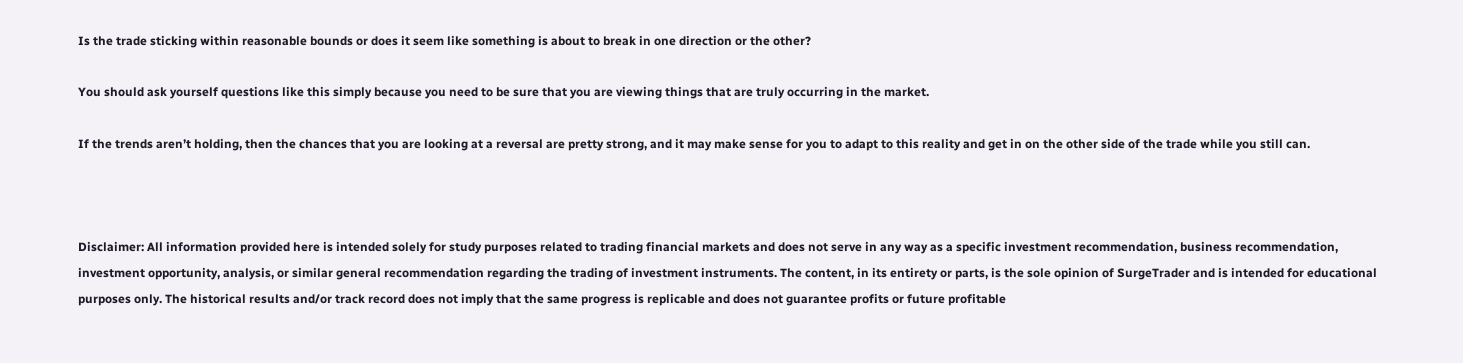Is the trade sticking within reasonable bounds or does it seem like something is about to break in one direction or the other?

You should ask yourself questions like this simply because you need to be sure that you are viewing things that are truly occurring in the market.

If the trends aren’t holding, then the chances that you are looking at a reversal are pretty strong, and it may make sense for you to adapt to this reality and get in on the other side of the trade while you still can.



Disclaimer: All information provided here is intended solely for study purposes related to trading financial markets and does not serve in any way as a specific investment recommendation, business recommendation, investment opportunity, analysis, or similar general recommendation regarding the trading of investment instruments. The content, in its entirety or parts, is the sole opinion of SurgeTrader and is intended for educational purposes only. The historical results and/or track record does not imply that the same progress is replicable and does not guarantee profits or future profitable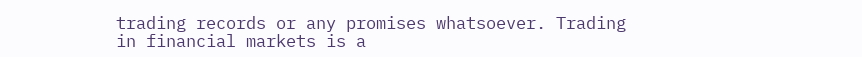trading records or any promises whatsoever. Trading in financial markets is a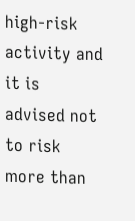high-risk activity and it is advised not to risk more than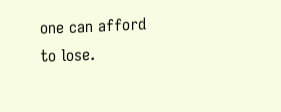one can afford to lose.